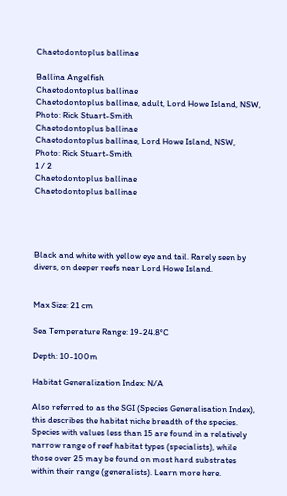Chaetodontoplus ballinae

Ballina Angelfish
Chaetodontoplus ballinae
Chaetodontoplus ballinae, adult, Lord Howe Island, NSW, Photo: Rick Stuart-Smith
Chaetodontoplus ballinae
Chaetodontoplus ballinae, Lord Howe Island, NSW, Photo: Rick Stuart-Smith
1 / 2
Chaetodontoplus ballinae
Chaetodontoplus ballinae




Black and white with yellow eye and tail. Rarely seen by divers, on deeper reefs near Lord Howe Island.


Max Size: 21 cm

Sea Temperature Range: 19-24.8°C

Depth: 10-100m

Habitat Generalization Index: N/A

Also referred to as the SGI (Species Generalisation Index), this describes the habitat niche breadth of the species. Species with values less than 15 are found in a relatively narrow range of reef habitat types (specialists), while those over 25 may be found on most hard substrates within their range (generalists). Learn more here.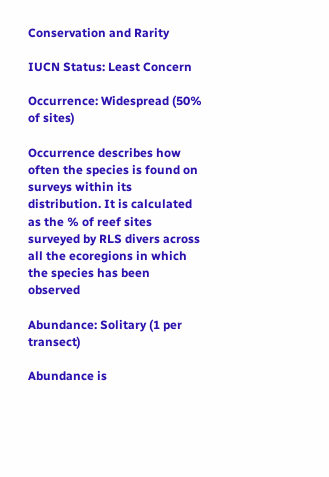Conservation and Rarity

IUCN Status: Least Concern

Occurrence: Widespread (50% of sites)

Occurrence describes how often the species is found on surveys within its distribution. It is calculated as the % of reef sites surveyed by RLS divers across all the ecoregions in which the species has been observed

Abundance: Solitary (1 per transect)

Abundance is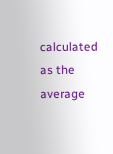calculated as the average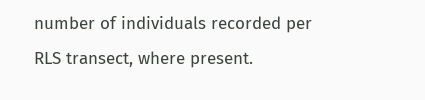number of individuals recorded per RLS transect, where present.